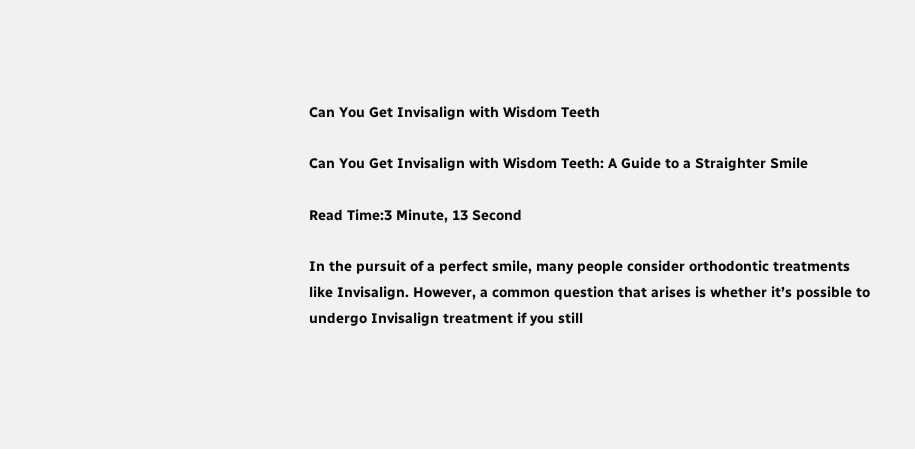Can You Get Invisalign with Wisdom Teeth

Can You Get Invisalign with Wisdom Teeth: A Guide to a Straighter Smile

Read Time:3 Minute, 13 Second

In the pursuit of a perfect smile, many people consider orthodontic treatments like Invisalign. However, a common question that arises is whether it’s possible to undergo Invisalign treatment if you still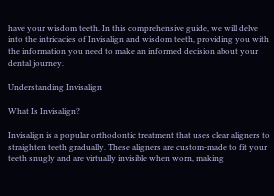have your wisdom teeth. In this comprehensive guide, we will delve into the intricacies of Invisalign and wisdom teeth, providing you with the information you need to make an informed decision about your dental journey.

Understanding Invisalign

What Is Invisalign?

Invisalign is a popular orthodontic treatment that uses clear aligners to straighten teeth gradually. These aligners are custom-made to fit your teeth snugly and are virtually invisible when worn, making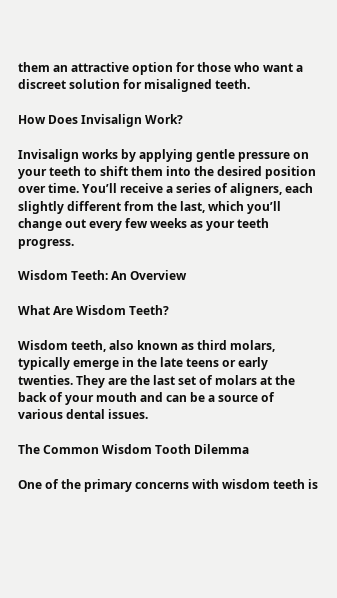them an attractive option for those who want a discreet solution for misaligned teeth.

How Does Invisalign Work?

Invisalign works by applying gentle pressure on your teeth to shift them into the desired position over time. You’ll receive a series of aligners, each slightly different from the last, which you’ll change out every few weeks as your teeth progress.

Wisdom Teeth: An Overview

What Are Wisdom Teeth?

Wisdom teeth, also known as third molars, typically emerge in the late teens or early twenties. They are the last set of molars at the back of your mouth and can be a source of various dental issues.

The Common Wisdom Tooth Dilemma

One of the primary concerns with wisdom teeth is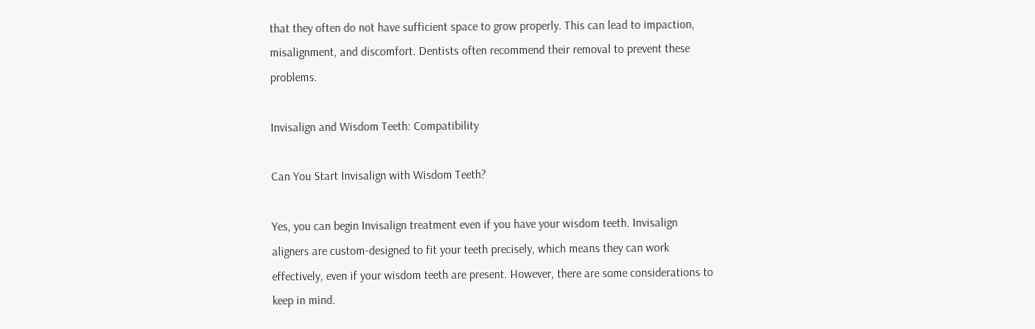that they often do not have sufficient space to grow properly. This can lead to impaction, misalignment, and discomfort. Dentists often recommend their removal to prevent these problems.

Invisalign and Wisdom Teeth: Compatibility

Can You Start Invisalign with Wisdom Teeth?

Yes, you can begin Invisalign treatment even if you have your wisdom teeth. Invisalign aligners are custom-designed to fit your teeth precisely, which means they can work effectively, even if your wisdom teeth are present. However, there are some considerations to keep in mind.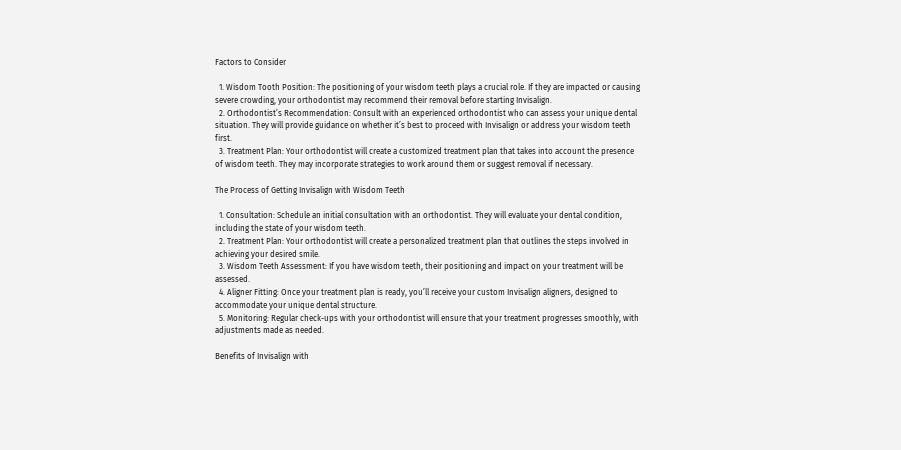Factors to Consider

  1. Wisdom Tooth Position: The positioning of your wisdom teeth plays a crucial role. If they are impacted or causing severe crowding, your orthodontist may recommend their removal before starting Invisalign.
  2. Orthodontist’s Recommendation: Consult with an experienced orthodontist who can assess your unique dental situation. They will provide guidance on whether it’s best to proceed with Invisalign or address your wisdom teeth first.
  3. Treatment Plan: Your orthodontist will create a customized treatment plan that takes into account the presence of wisdom teeth. They may incorporate strategies to work around them or suggest removal if necessary.

The Process of Getting Invisalign with Wisdom Teeth

  1. Consultation: Schedule an initial consultation with an orthodontist. They will evaluate your dental condition, including the state of your wisdom teeth.
  2. Treatment Plan: Your orthodontist will create a personalized treatment plan that outlines the steps involved in achieving your desired smile.
  3. Wisdom Teeth Assessment: If you have wisdom teeth, their positioning and impact on your treatment will be assessed.
  4. Aligner Fitting: Once your treatment plan is ready, you’ll receive your custom Invisalign aligners, designed to accommodate your unique dental structure.
  5. Monitoring: Regular check-ups with your orthodontist will ensure that your treatment progresses smoothly, with adjustments made as needed.

Benefits of Invisalign with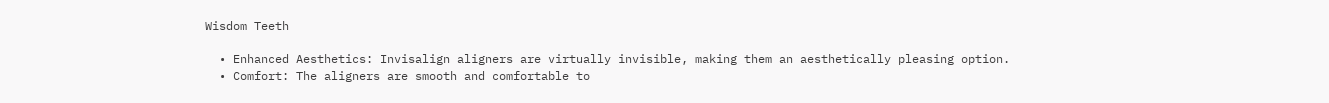Wisdom Teeth

  • Enhanced Aesthetics: Invisalign aligners are virtually invisible, making them an aesthetically pleasing option.
  • Comfort: The aligners are smooth and comfortable to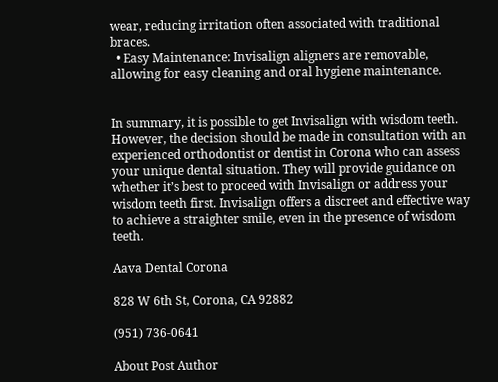wear, reducing irritation often associated with traditional braces.
  • Easy Maintenance: Invisalign aligners are removable, allowing for easy cleaning and oral hygiene maintenance.


In summary, it is possible to get Invisalign with wisdom teeth. However, the decision should be made in consultation with an experienced orthodontist or dentist in Corona who can assess your unique dental situation. They will provide guidance on whether it’s best to proceed with Invisalign or address your wisdom teeth first. Invisalign offers a discreet and effective way to achieve a straighter smile, even in the presence of wisdom teeth.

Aava Dental Corona

828 W 6th St, Corona, CA 92882

(951) 736-0641

About Post Author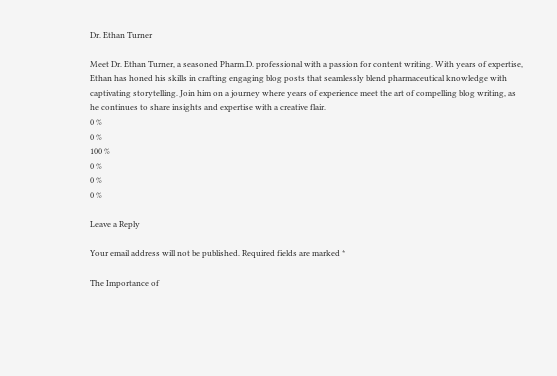Dr. Ethan Turner

Meet Dr. Ethan Turner, a seasoned Pharm.D. professional with a passion for content writing. With years of expertise, Ethan has honed his skills in crafting engaging blog posts that seamlessly blend pharmaceutical knowledge with captivating storytelling. Join him on a journey where years of experience meet the art of compelling blog writing, as he continues to share insights and expertise with a creative flair.
0 %
0 %
100 %
0 %
0 %
0 %

Leave a Reply

Your email address will not be published. Required fields are marked *

The Importance of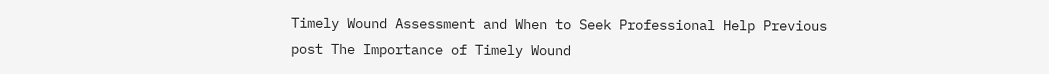Timely Wound Assessment and When to Seek Professional Help Previous post The Importance of Timely Wound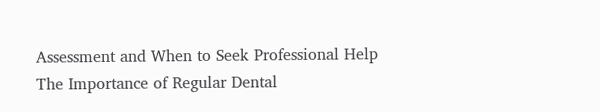Assessment and When to Seek Professional Help
The Importance of Regular Dental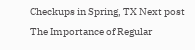Checkups in Spring, TX Next post The Importance of Regular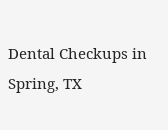Dental Checkups in Spring, TX